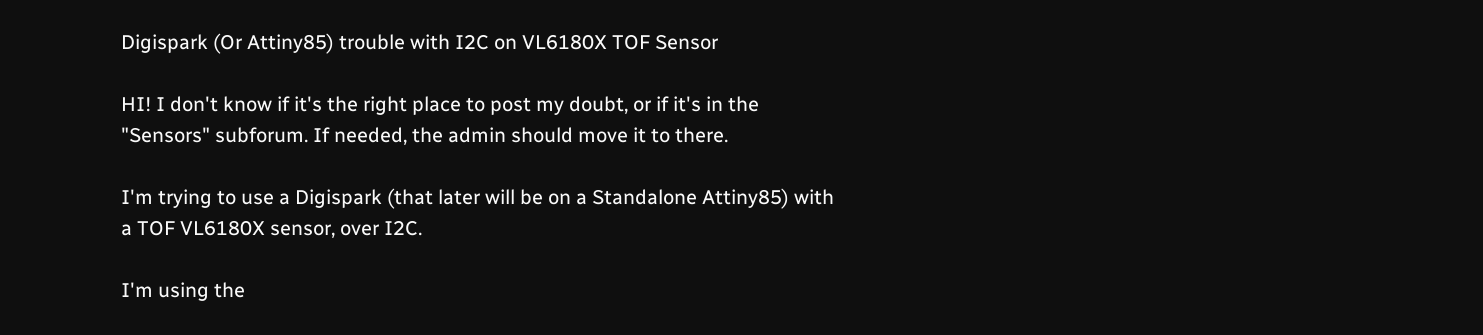Digispark (Or Attiny85) trouble with I2C on VL6180X TOF Sensor

HI! I don't know if it's the right place to post my doubt, or if it's in the "Sensors" subforum. If needed, the admin should move it to there.

I'm trying to use a Digispark (that later will be on a Standalone Attiny85) with a TOF VL6180X sensor, over I2C.

I'm using the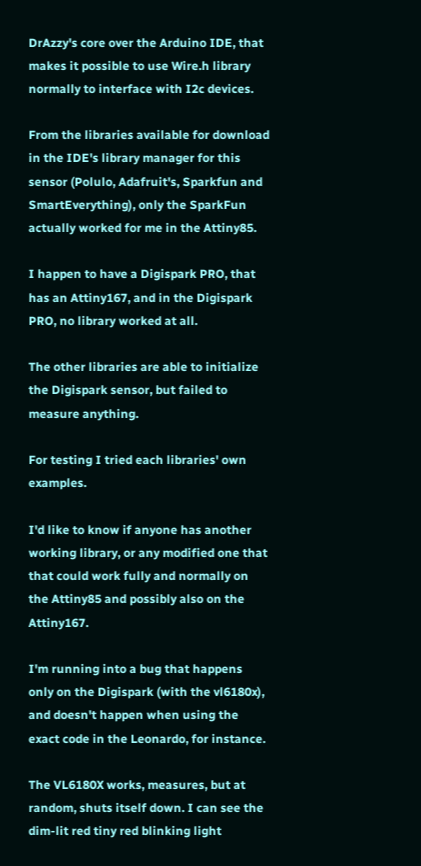DrAzzy's core over the Arduino IDE, that makes it possible to use Wire.h library normally to interface with I2c devices.

From the libraries available for download in the IDE's library manager for this sensor (Polulo, Adafruit's, Sparkfun and SmartEverything), only the SparkFun actually worked for me in the Attiny85.

I happen to have a Digispark PRO, that has an Attiny167, and in the Digispark PRO, no library worked at all.

The other libraries are able to initialize the Digispark sensor, but failed to measure anything.

For testing I tried each libraries' own examples.

I'd like to know if anyone has another working library, or any modified one that that could work fully and normally on the Attiny85 and possibly also on the Attiny167.

I'm running into a bug that happens only on the Digispark (with the vl6180x), and doesn't happen when using the exact code in the Leonardo, for instance.

The VL6180X works, measures, but at random, shuts itself down. I can see the dim-lit red tiny red blinking light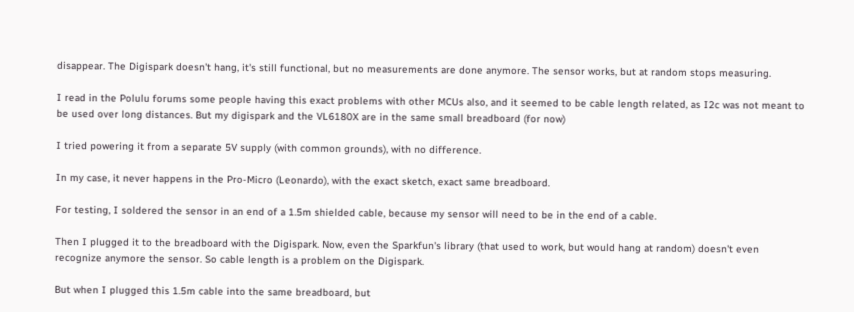disappear. The Digispark doesn't hang, it's still functional, but no measurements are done anymore. The sensor works, but at random stops measuring.

I read in the Polulu forums some people having this exact problems with other MCUs also, and it seemed to be cable length related, as I2c was not meant to be used over long distances. But my digispark and the VL6180X are in the same small breadboard (for now)

I tried powering it from a separate 5V supply (with common grounds), with no difference.

In my case, it never happens in the Pro-Micro (Leonardo), with the exact sketch, exact same breadboard.

For testing, I soldered the sensor in an end of a 1.5m shielded cable, because my sensor will need to be in the end of a cable.

Then I plugged it to the breadboard with the Digispark. Now, even the Sparkfun's library (that used to work, but would hang at random) doesn't even recognize anymore the sensor. So cable length is a problem on the Digispark.

But when I plugged this 1.5m cable into the same breadboard, but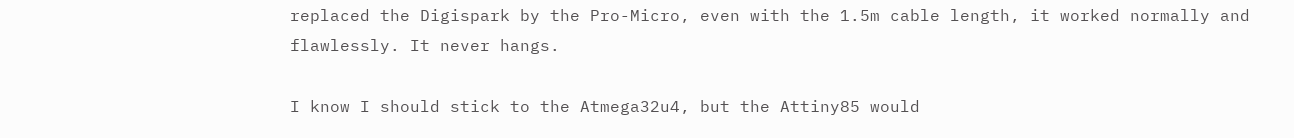replaced the Digispark by the Pro-Micro, even with the 1.5m cable length, it worked normally and flawlessly. It never hangs.

I know I should stick to the Atmega32u4, but the Attiny85 would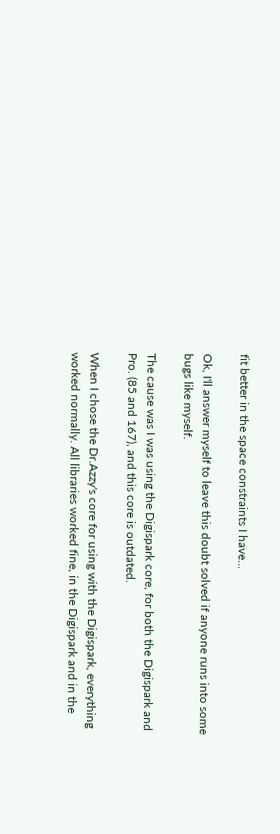fit better in the space constraints I have...

Ok, I'll answer myself to leave this doubt solved if anyone runs into some bugs like myself.

The cause was I was using the Digispark core, for both the Digispark and Pro. (85 and 167), and this core is outdated.

When I chose the Dr.Azzy's core for using with the Digispark, everything worked normally. All libraries worked fine, in the Digispark and in the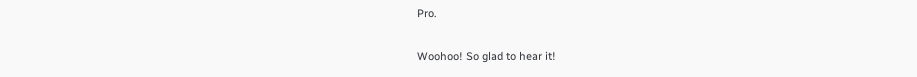Pro.

Woohoo! So glad to hear it!